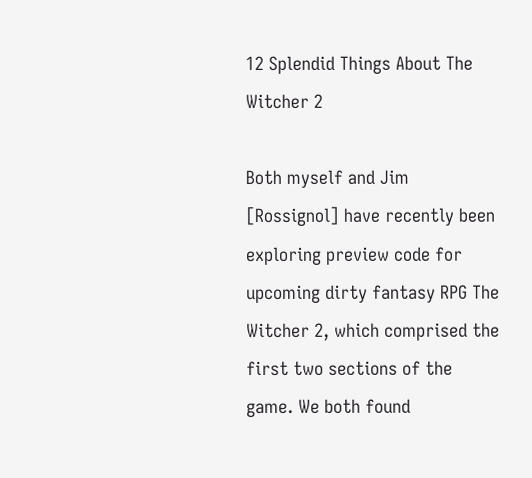12 Splendid Things About The Witcher 2

Both myself and Jim [Rossignol] have recently been exploring preview code for upcoming dirty fantasy RPG The Witcher 2, which comprised the first two sections of the game. We both found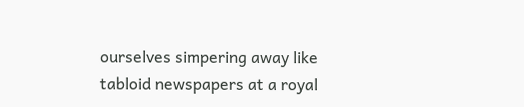ourselves simpering away like tabloid newspapers at a royal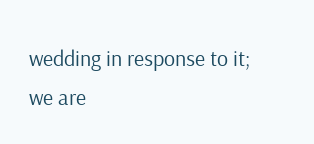wedding in response to it; we are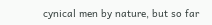cynical men by nature, but so far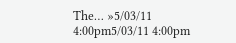The… »5/03/11 4:00pm5/03/11 4:00pm